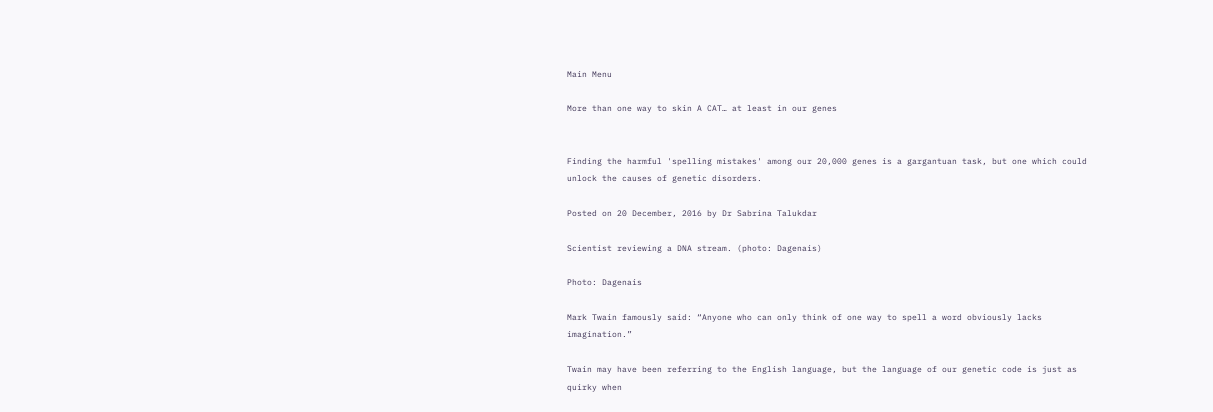Main Menu

More than one way to skin A CAT… at least in our genes


Finding the harmful 'spelling mistakes' among our 20,000 genes is a gargantuan task, but one which could unlock the causes of genetic disorders.

Posted on 20 December, 2016 by Dr Sabrina Talukdar

Scientist reviewing a DNA stream. (photo: Dagenais)

Photo: Dagenais

Mark Twain famously said: “Anyone who can only think of one way to spell a word obviously lacks imagination.”

Twain may have been referring to the English language, but the language of our genetic code is just as quirky when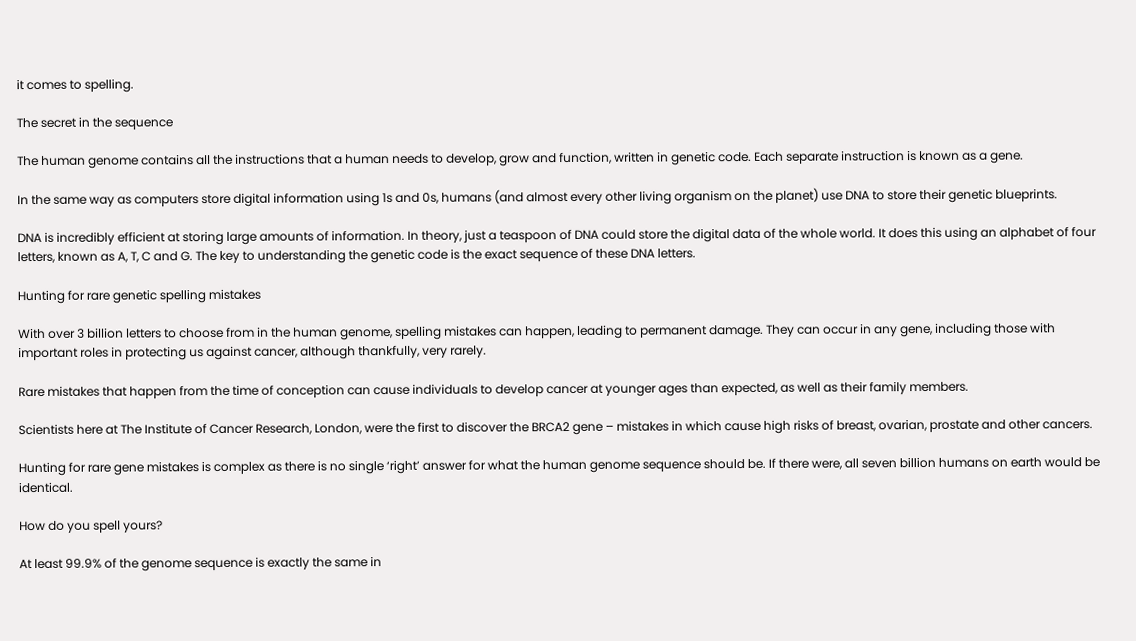it comes to spelling.

The secret in the sequence

The human genome contains all the instructions that a human needs to develop, grow and function, written in genetic code. Each separate instruction is known as a gene.

In the same way as computers store digital information using 1s and 0s, humans (and almost every other living organism on the planet) use DNA to store their genetic blueprints.

DNA is incredibly efficient at storing large amounts of information. In theory, just a teaspoon of DNA could store the digital data of the whole world. It does this using an alphabet of four letters, known as A, T, C and G. The key to understanding the genetic code is the exact sequence of these DNA letters.

Hunting for rare genetic spelling mistakes

With over 3 billion letters to choose from in the human genome, spelling mistakes can happen, leading to permanent damage. They can occur in any gene, including those with important roles in protecting us against cancer, although thankfully, very rarely.

Rare mistakes that happen from the time of conception can cause individuals to develop cancer at younger ages than expected, as well as their family members.

Scientists here at The Institute of Cancer Research, London, were the first to discover the BRCA2 gene – mistakes in which cause high risks of breast, ovarian, prostate and other cancers.

Hunting for rare gene mistakes is complex as there is no single ‘right’ answer for what the human genome sequence should be. If there were, all seven billion humans on earth would be identical.

How do you spell yours?

At least 99.9% of the genome sequence is exactly the same in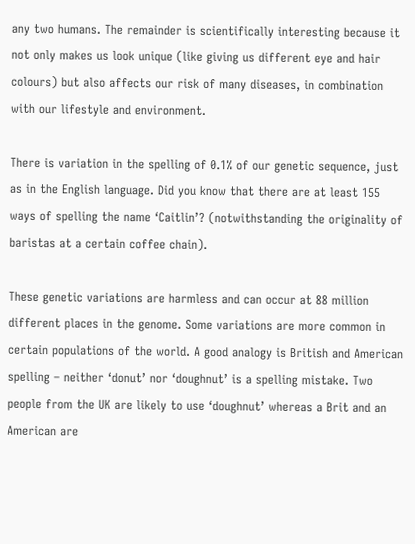any two humans. The remainder is scientifically interesting because it not only makes us look unique (like giving us different eye and hair colours) but also affects our risk of many diseases, in combination with our lifestyle and environment.

There is variation in the spelling of 0.1% of our genetic sequence, just as in the English language. Did you know that there are at least 155 ways of spelling the name ‘Caitlin’? (notwithstanding the originality of baristas at a certain coffee chain).

These genetic variations are harmless and can occur at 88 million different places in the genome. Some variations are more common in certain populations of the world. A good analogy is British and American spelling – neither ‘donut’ nor ‘doughnut’ is a spelling mistake. Two people from the UK are likely to use ‘doughnut’ whereas a Brit and an American are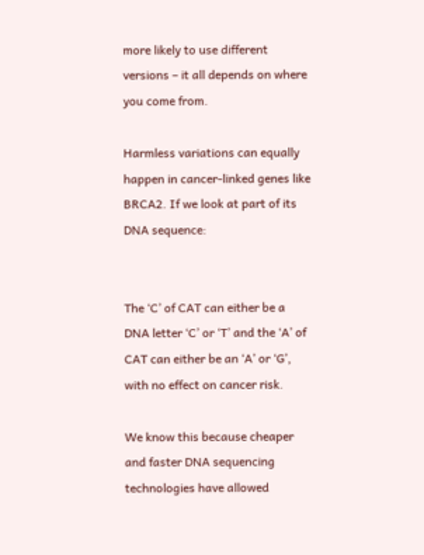more likely to use different versions – it all depends on where you come from.

Harmless variations can equally happen in cancer-linked genes like BRCA2. If we look at part of its DNA sequence:


The ‘C’ of CAT can either be a DNA letter ‘C’ or ‘T’ and the ‘A’ of CAT can either be an ‘A’ or ‘G’, with no effect on cancer risk.

We know this because cheaper and faster DNA sequencing technologies have allowed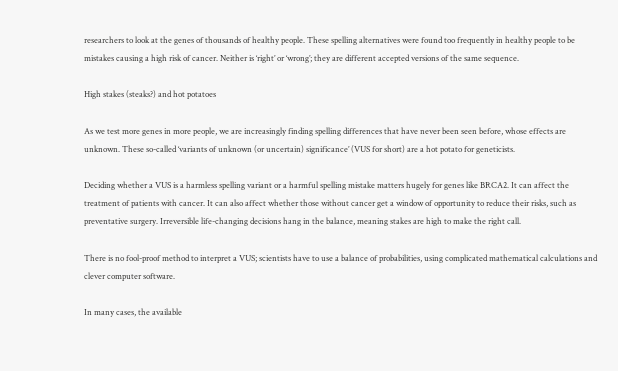researchers to look at the genes of thousands of healthy people. These spelling alternatives were found too frequently in healthy people to be mistakes causing a high risk of cancer. Neither is ‘right’ or ‘wrong’; they are different accepted versions of the same sequence.

High stakes (steaks?) and hot potatoes

As we test more genes in more people, we are increasingly finding spelling differences that have never been seen before, whose effects are unknown. These so-called ‘variants of unknown (or uncertain) significance’ (VUS for short) are a hot potato for geneticists.

Deciding whether a VUS is a harmless spelling variant or a harmful spelling mistake matters hugely for genes like BRCA2. It can affect the treatment of patients with cancer. It can also affect whether those without cancer get a window of opportunity to reduce their risks, such as preventative surgery. Irreversible life-changing decisions hang in the balance, meaning stakes are high to make the right call.

There is no fool-proof method to interpret a VUS; scientists have to use a balance of probabilities, using complicated mathematical calculations and clever computer software.

In many cases, the available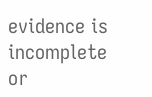evidence is incomplete or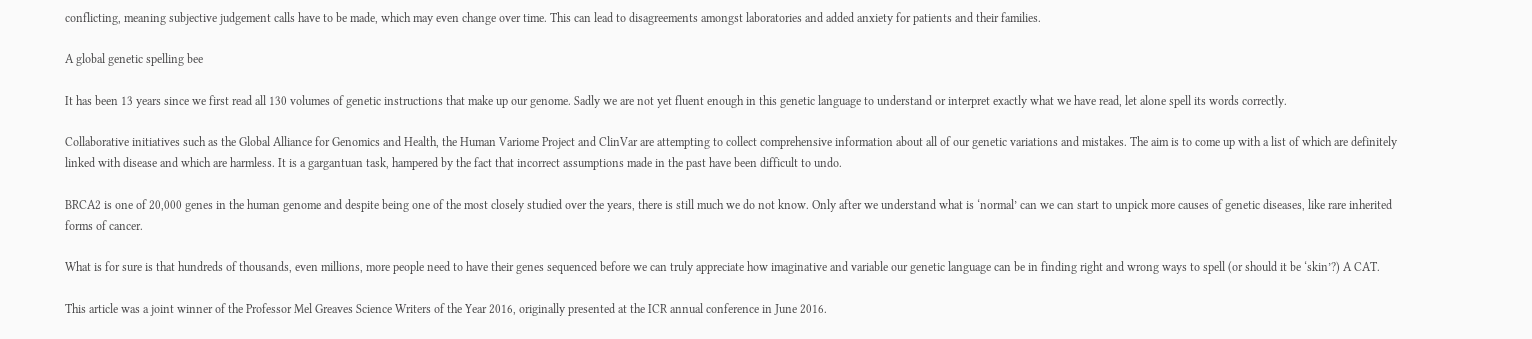conflicting, meaning subjective judgement calls have to be made, which may even change over time. This can lead to disagreements amongst laboratories and added anxiety for patients and their families.

A global genetic spelling bee

It has been 13 years since we first read all 130 volumes of genetic instructions that make up our genome. Sadly we are not yet fluent enough in this genetic language to understand or interpret exactly what we have read, let alone spell its words correctly.

Collaborative initiatives such as the Global Alliance for Genomics and Health, the Human Variome Project and ClinVar are attempting to collect comprehensive information about all of our genetic variations and mistakes. The aim is to come up with a list of which are definitely linked with disease and which are harmless. It is a gargantuan task, hampered by the fact that incorrect assumptions made in the past have been difficult to undo.

BRCA2 is one of 20,000 genes in the human genome and despite being one of the most closely studied over the years, there is still much we do not know. Only after we understand what is ‘normal’ can we can start to unpick more causes of genetic diseases, like rare inherited forms of cancer.

What is for sure is that hundreds of thousands, even millions, more people need to have their genes sequenced before we can truly appreciate how imaginative and variable our genetic language can be in finding right and wrong ways to spell (or should it be ‘skin’?) A CAT.

This article was a joint winner of the Professor Mel Greaves Science Writers of the Year 2016, originally presented at the ICR annual conference in June 2016.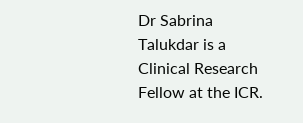Dr Sabrina Talukdar is a Clinical Research Fellow at the ICR.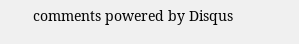comments powered by Disqus